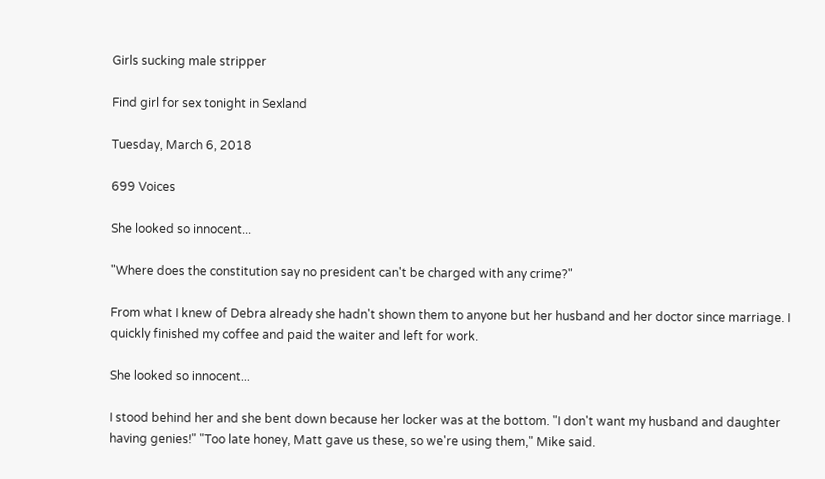Girls sucking male stripper

Find girl for sex tonight in Sexland

Tuesday, March 6, 2018

699 Voices

She looked so innocent...

"Where does the constitution say no president can't be charged with any crime?"

From what I knew of Debra already she hadn't shown them to anyone but her husband and her doctor since marriage. I quickly finished my coffee and paid the waiter and left for work.

She looked so innocent...

I stood behind her and she bent down because her locker was at the bottom. "I don't want my husband and daughter having genies!" "Too late honey, Matt gave us these, so we're using them," Mike said.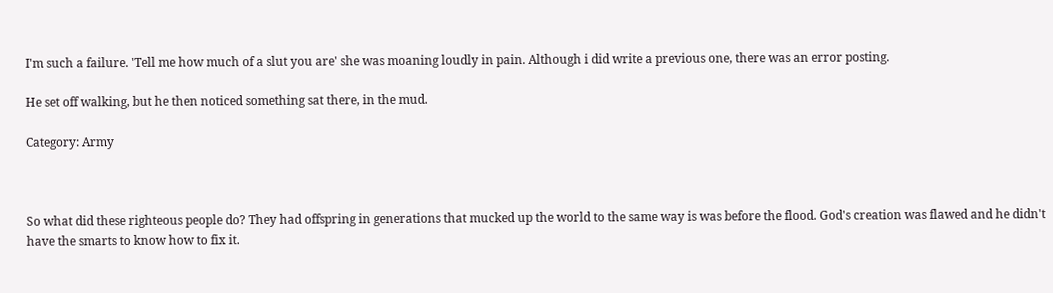I'm such a failure. 'Tell me how much of a slut you are' she was moaning loudly in pain. Although i did write a previous one, there was an error posting.

He set off walking, but he then noticed something sat there, in the mud.

Category: Army



So what did these righteous people do? They had offspring in generations that mucked up the world to the same way is was before the flood. God's creation was flawed and he didn't have the smarts to know how to fix it.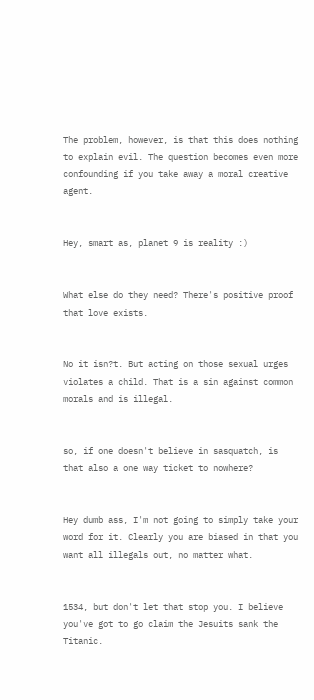The problem, however, is that this does nothing to explain evil. The question becomes even more confounding if you take away a moral creative agent.


Hey, smart as, planet 9 is reality :)


What else do they need? There's positive proof that love exists.


No it isn?t. But acting on those sexual urges violates a child. That is a sin against common morals and is illegal.


so, if one doesn't believe in sasquatch, is that also a one way ticket to nowhere?


Hey dumb ass, I'm not going to simply take your word for it. Clearly you are biased in that you want all illegals out, no matter what.


1534, but don't let that stop you. I believe you've got to go claim the Jesuits sank the Titanic.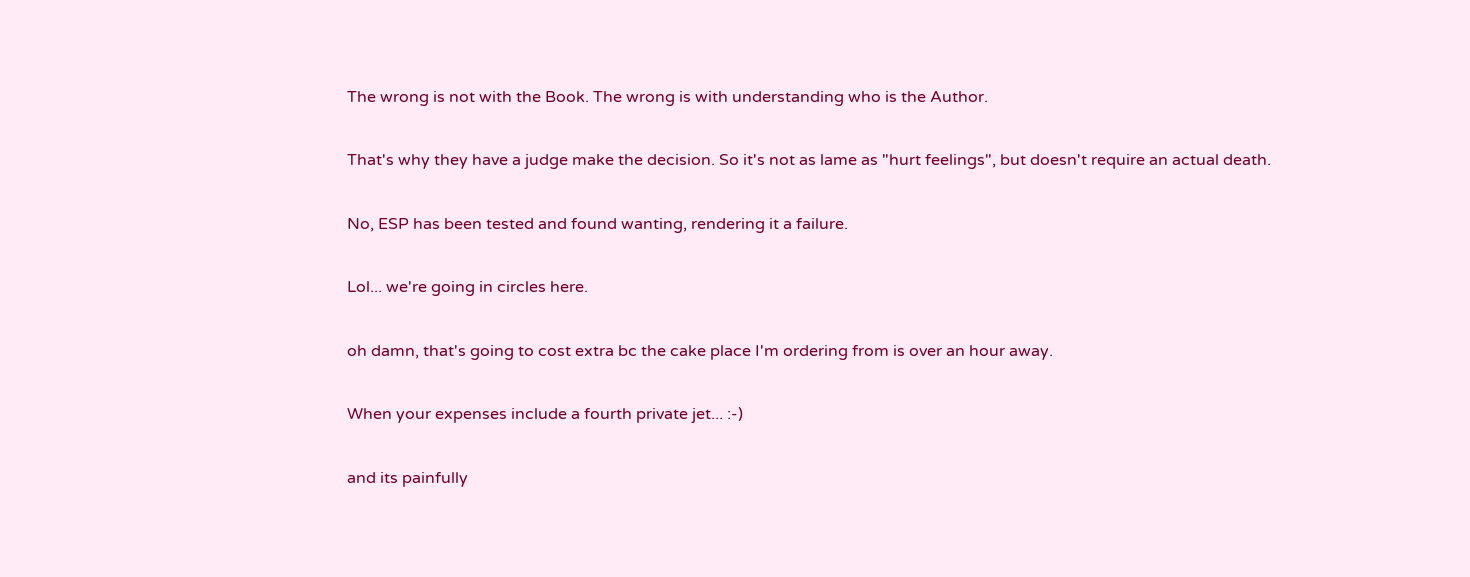The wrong is not with the Book. The wrong is with understanding who is the Author.


That's why they have a judge make the decision. So it's not as lame as "hurt feelings", but doesn't require an actual death.


No, ESP has been tested and found wanting, rendering it a failure.


Lol... we're going in circles here.


oh damn, that's going to cost extra bc the cake place I'm ordering from is over an hour away.


When your expenses include a fourth private jet... :-)


and its painfully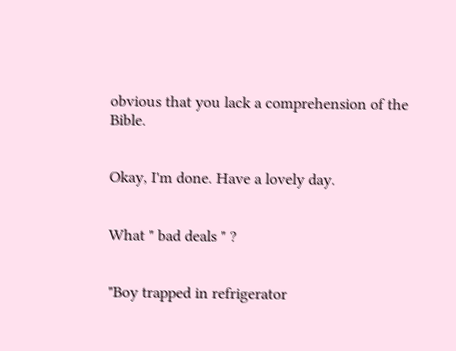obvious that you lack a comprehension of the Bible.


Okay, I'm done. Have a lovely day.


What " bad deals " ?


"Boy trapped in refrigerator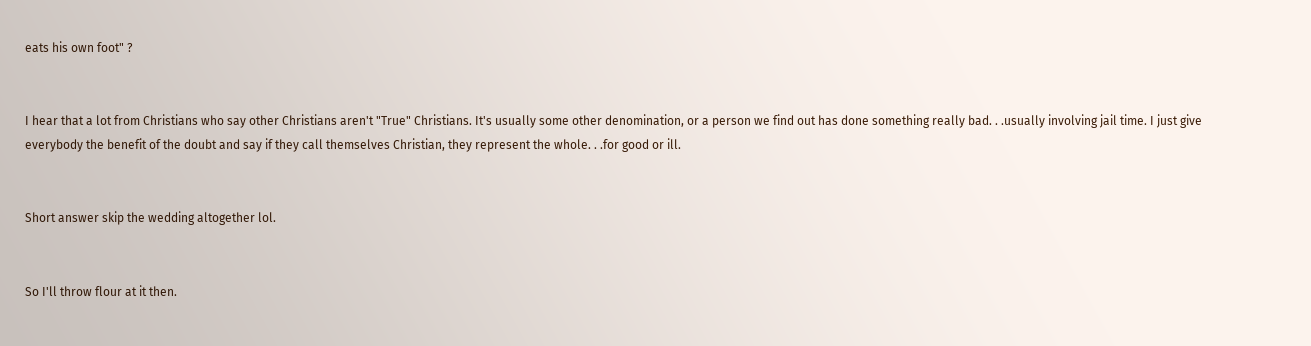eats his own foot" ?


I hear that a lot from Christians who say other Christians aren't "True" Christians. It's usually some other denomination, or a person we find out has done something really bad. . .usually involving jail time. I just give everybody the benefit of the doubt and say if they call themselves Christian, they represent the whole. . .for good or ill.


Short answer skip the wedding altogether lol.


So I'll throw flour at it then.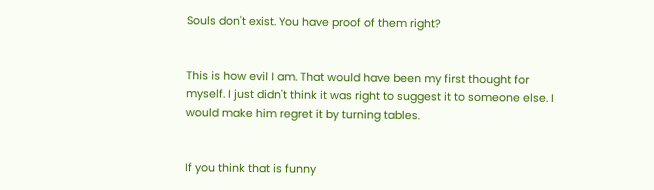Souls don't exist. You have proof of them right?


This is how evil I am. That would have been my first thought for myself. I just didn't think it was right to suggest it to someone else. I would make him regret it by turning tables.


If you think that is funny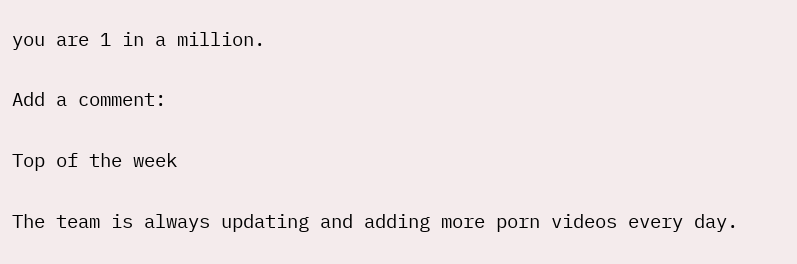you are 1 in a million.

Add a comment:

Top of the week

The team is always updating and adding more porn videos every day.